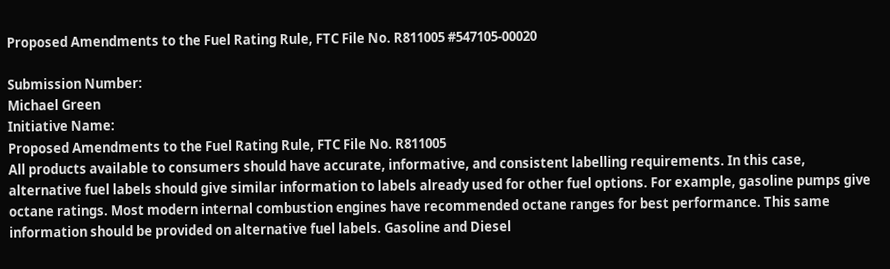Proposed Amendments to the Fuel Rating Rule, FTC File No. R811005 #547105-00020

Submission Number:
Michael Green
Initiative Name:
Proposed Amendments to the Fuel Rating Rule, FTC File No. R811005
All products available to consumers should have accurate, informative, and consistent labelling requirements. In this case, alternative fuel labels should give similar information to labels already used for other fuel options. For example, gasoline pumps give octane ratings. Most modern internal combustion engines have recommended octane ranges for best performance. This same information should be provided on alternative fuel labels. Gasoline and Diesel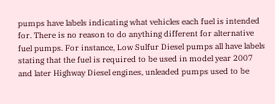pumps have labels indicating what vehicles each fuel is intended for. There is no reason to do anything different for alternative fuel pumps. For instance, Low Sulfur Diesel pumps all have labels stating that the fuel is required to be used in model year 2007 and later Highway Diesel engines, unleaded pumps used to be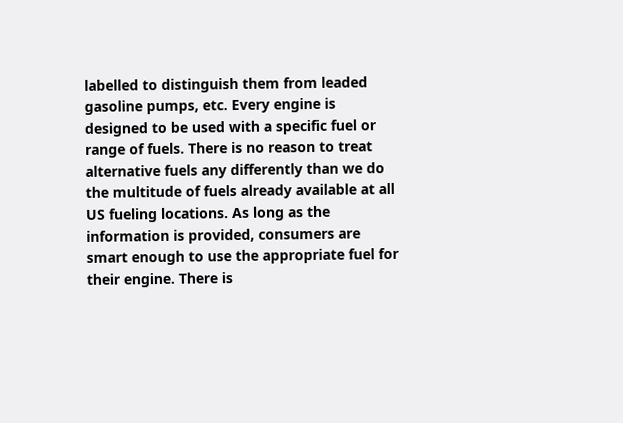labelled to distinguish them from leaded gasoline pumps, etc. Every engine is designed to be used with a specific fuel or range of fuels. There is no reason to treat alternative fuels any differently than we do the multitude of fuels already available at all US fueling locations. As long as the information is provided, consumers are smart enough to use the appropriate fuel for their engine. There is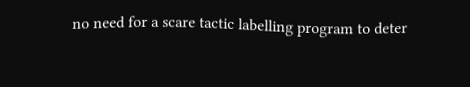no need for a scare tactic labelling program to deter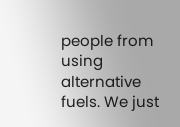people from using alternative fuels. We just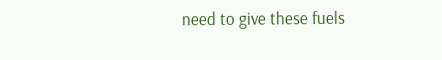need to give these fuels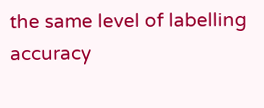the same level of labelling accuracy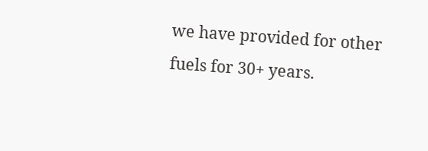we have provided for other fuels for 30+ years.